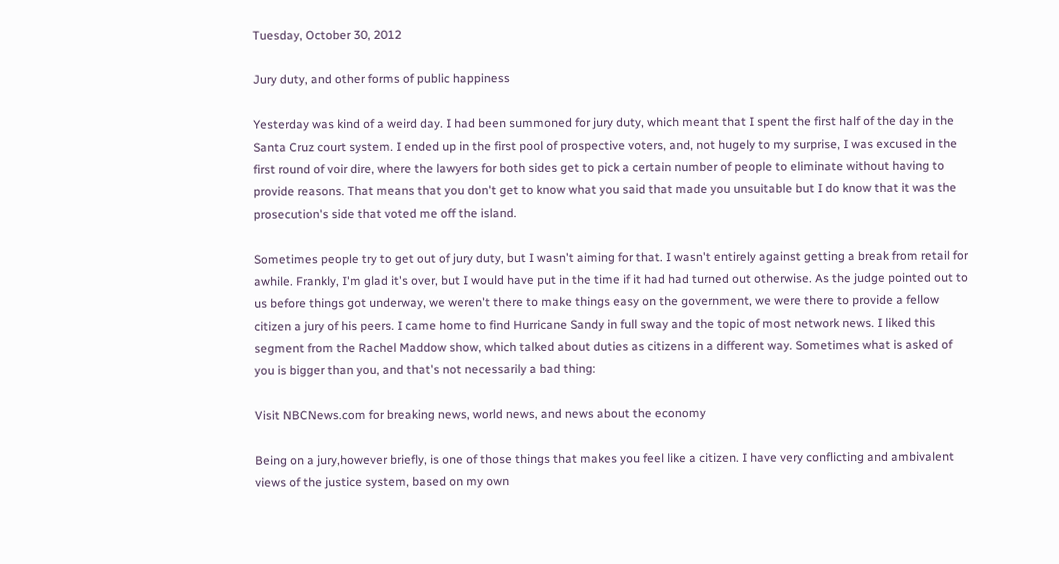Tuesday, October 30, 2012

Jury duty, and other forms of public happiness

Yesterday was kind of a weird day. I had been summoned for jury duty, which meant that I spent the first half of the day in the Santa Cruz court system. I ended up in the first pool of prospective voters, and, not hugely to my surprise, I was excused in the first round of voir dire, where the lawyers for both sides get to pick a certain number of people to eliminate without having to provide reasons. That means that you don't get to know what you said that made you unsuitable but I do know that it was the prosecution's side that voted me off the island.

Sometimes people try to get out of jury duty, but I wasn't aiming for that. I wasn't entirely against getting a break from retail for awhile. Frankly, I'm glad it's over, but I would have put in the time if it had had turned out otherwise. As the judge pointed out to us before things got underway, we weren't there to make things easy on the government, we were there to provide a fellow citizen a jury of his peers. I came home to find Hurricane Sandy in full sway and the topic of most network news. I liked this segment from the Rachel Maddow show, which talked about duties as citizens in a different way. Sometimes what is asked of you is bigger than you, and that's not necessarily a bad thing:

Visit NBCNews.com for breaking news, world news, and news about the economy

Being on a jury,however briefly, is one of those things that makes you feel like a citizen. I have very conflicting and ambivalent views of the justice system, based on my own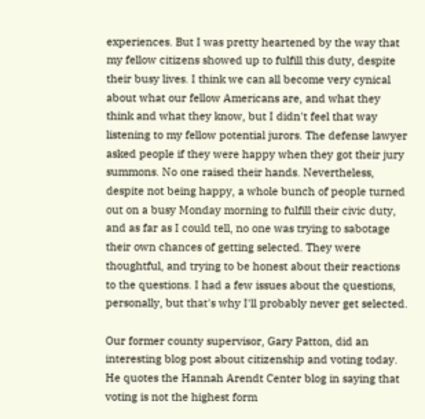experiences. But I was pretty heartened by the way that my fellow citizens showed up to fulfill this duty, despite their busy lives. I think we can all become very cynical about what our fellow Americans are, and what they think and what they know, but I didn't feel that way listening to my fellow potential jurors. The defense lawyer asked people if they were happy when they got their jury summons. No one raised their hands. Nevertheless, despite not being happy, a whole bunch of people turned out on a busy Monday morning to fulfill their civic duty, and as far as I could tell, no one was trying to sabotage their own chances of getting selected. They were thoughtful, and trying to be honest about their reactions to the questions. I had a few issues about the questions, personally, but that's why I'll probably never get selected.

Our former county supervisor, Gary Patton, did an interesting blog post about citizenship and voting today. He quotes the Hannah Arendt Center blog in saying that voting is not the highest form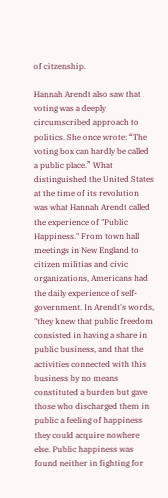of citzenship.

Hannah Arendt also saw that voting was a deeply circumscribed approach to politics. She once wrote: “The voting box can hardly be called a public place.” What distinguished the United States at the time of its revolution was what Hannah Arendt called the experience of "Public Happiness." From town hall meetings in New England to citizen militias and civic organizations, Americans had the daily experience of self-government. In Arendt's words, "they knew that public freedom consisted in having a share in public business, and that the activities connected with this business by no means constituted a burden but gave those who discharged them in public a feeling of happiness they could acquire nowhere else. Public happiness was found neither in fighting for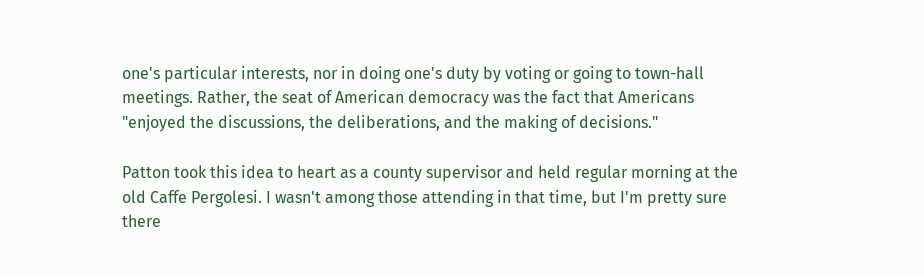one's particular interests, nor in doing one's duty by voting or going to town-hall meetings. Rather, the seat of American democracy was the fact that Americans "enjoyed the discussions, the deliberations, and the making of decisions."

Patton took this idea to heart as a county supervisor and held regular morning at the old Caffe Pergolesi. I wasn't among those attending in that time, but I'm pretty sure there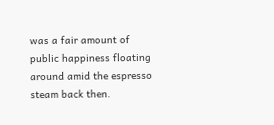was a fair amount of public happiness floating around amid the espresso steam back then.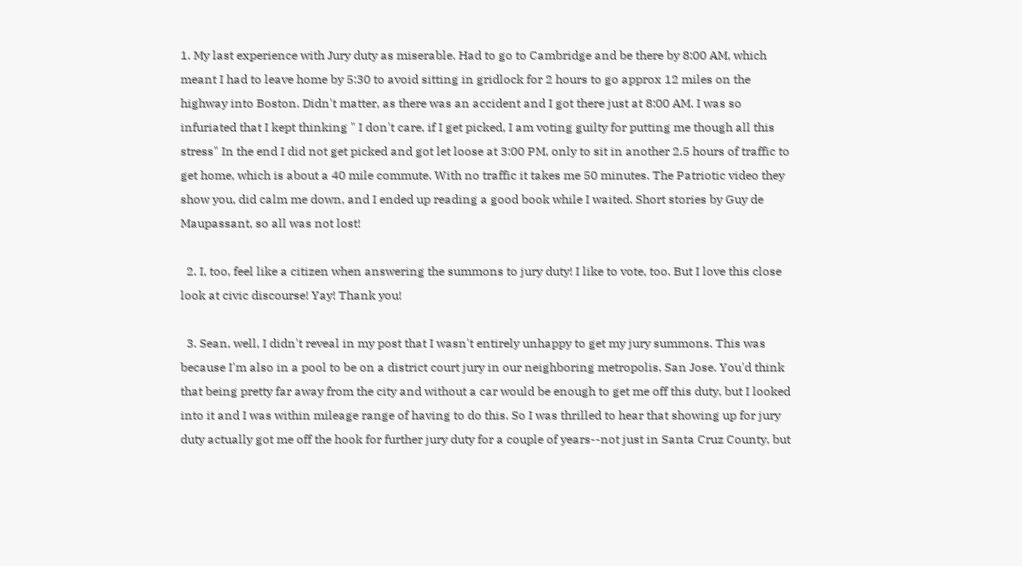1. My last experience with Jury duty as miserable. Had to go to Cambridge and be there by 8:00 AM, which meant I had to leave home by 5:30 to avoid sitting in gridlock for 2 hours to go approx 12 miles on the highway into Boston. Didn't matter, as there was an accident and I got there just at 8:00 AM. I was so infuriated that I kept thinking " I don't care, if I get picked, I am voting guilty for putting me though all this stress" In the end I did not get picked and got let loose at 3:00 PM, only to sit in another 2.5 hours of traffic to get home, which is about a 40 mile commute. With no traffic it takes me 50 minutes. The Patriotic video they show you, did calm me down, and I ended up reading a good book while I waited. Short stories by Guy de Maupassant, so all was not lost!

  2. I, too, feel like a citizen when answering the summons to jury duty! I like to vote, too. But I love this close look at civic discourse! Yay! Thank you!

  3. Sean, well, I didn't reveal in my post that I wasn't entirely unhappy to get my jury summons. This was because I'm also in a pool to be on a district court jury in our neighboring metropolis, San Jose. You'd think that being pretty far away from the city and without a car would be enough to get me off this duty, but I looked into it and I was within mileage range of having to do this. So I was thrilled to hear that showing up for jury duty actually got me off the hook for further jury duty for a couple of years--not just in Santa Cruz County, but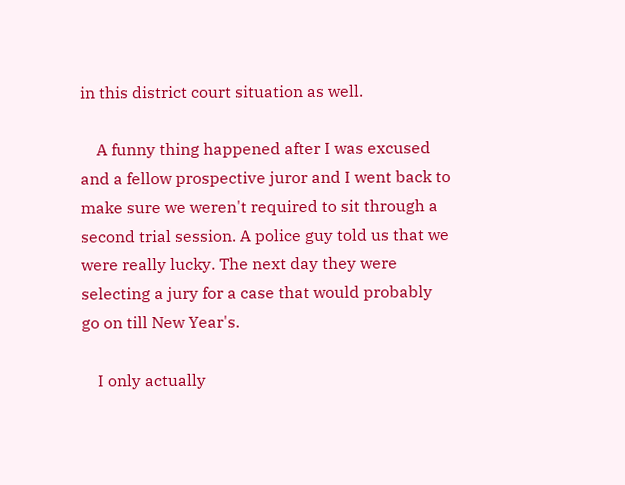in this district court situation as well.

    A funny thing happened after I was excused and a fellow prospective juror and I went back to make sure we weren't required to sit through a second trial session. A police guy told us that we were really lucky. The next day they were selecting a jury for a case that would probably go on till New Year's.

    I only actually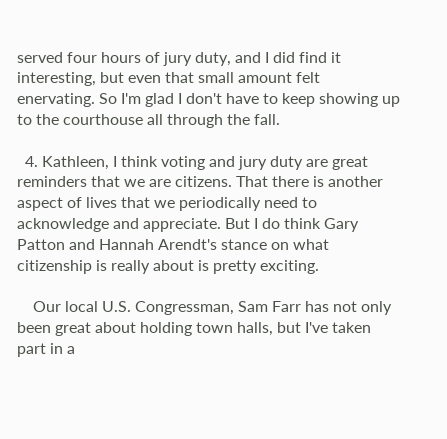served four hours of jury duty, and I did find it interesting, but even that small amount felt enervating. So I'm glad I don't have to keep showing up to the courthouse all through the fall.

  4. Kathleen, I think voting and jury duty are great reminders that we are citizens. That there is another aspect of lives that we periodically need to acknowledge and appreciate. But I do think Gary Patton and Hannah Arendt's stance on what citizenship is really about is pretty exciting.

    Our local U.S. Congressman, Sam Farr has not only been great about holding town halls, but I've taken part in a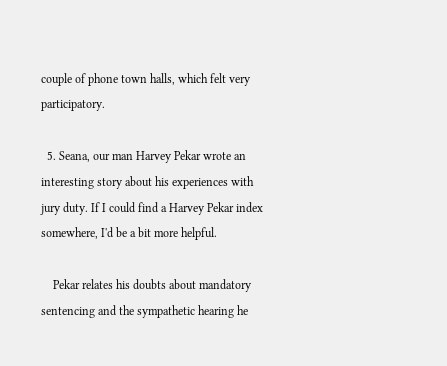couple of phone town halls, which felt very participatory.

  5. Seana, our man Harvey Pekar wrote an interesting story about his experiences with jury duty. If I could find a Harvey Pekar index somewhere, I'd be a bit more helpful.

    Pekar relates his doubts about mandatory sentencing and the sympathetic hearing he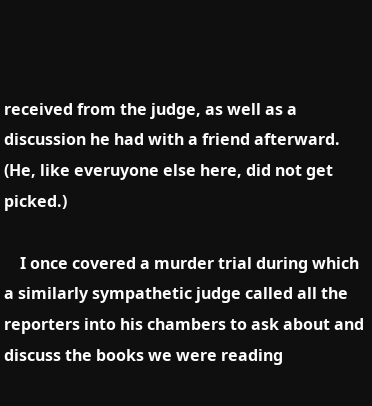received from the judge, as well as a discussion he had with a friend afterward. (He, like everuyone else here, did not get picked.)

    I once covered a murder trial during which a similarly sympathetic judge called all the reporters into his chambers to ask about and discuss the books we were reading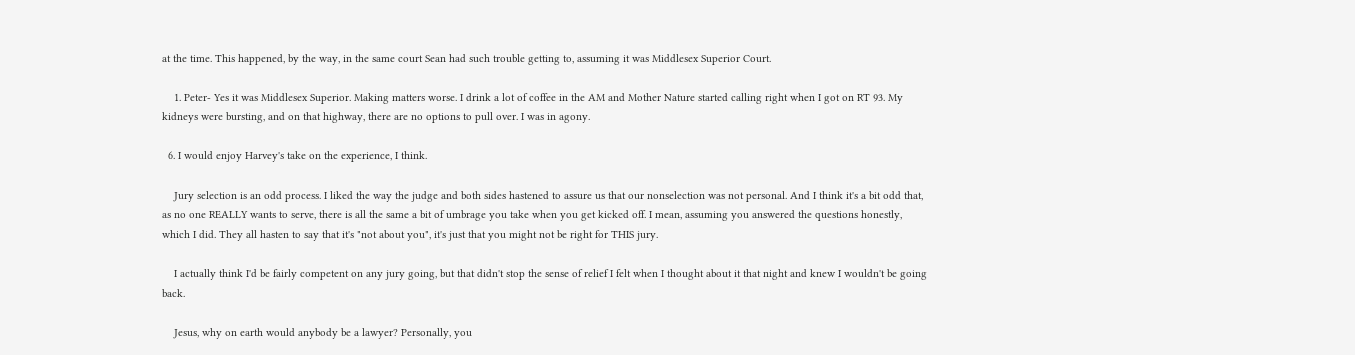at the time. This happened, by the way, in the same court Sean had such trouble getting to, assuming it was Middlesex Superior Court.

    1. Peter- Yes it was Middlesex Superior. Making matters worse. I drink a lot of coffee in the AM and Mother Nature started calling right when I got on RT 93. My kidneys were bursting, and on that highway, there are no options to pull over. I was in agony.

  6. I would enjoy Harvey's take on the experience, I think.

    Jury selection is an odd process. I liked the way the judge and both sides hastened to assure us that our nonselection was not personal. And I think it's a bit odd that, as no one REALLY wants to serve, there is all the same a bit of umbrage you take when you get kicked off. I mean, assuming you answered the questions honestly, which I did. They all hasten to say that it's "not about you", it's just that you might not be right for THIS jury.

    I actually think I'd be fairly competent on any jury going, but that didn't stop the sense of relief I felt when I thought about it that night and knew I wouldn't be going back.

    Jesus, why on earth would anybody be a lawyer? Personally, you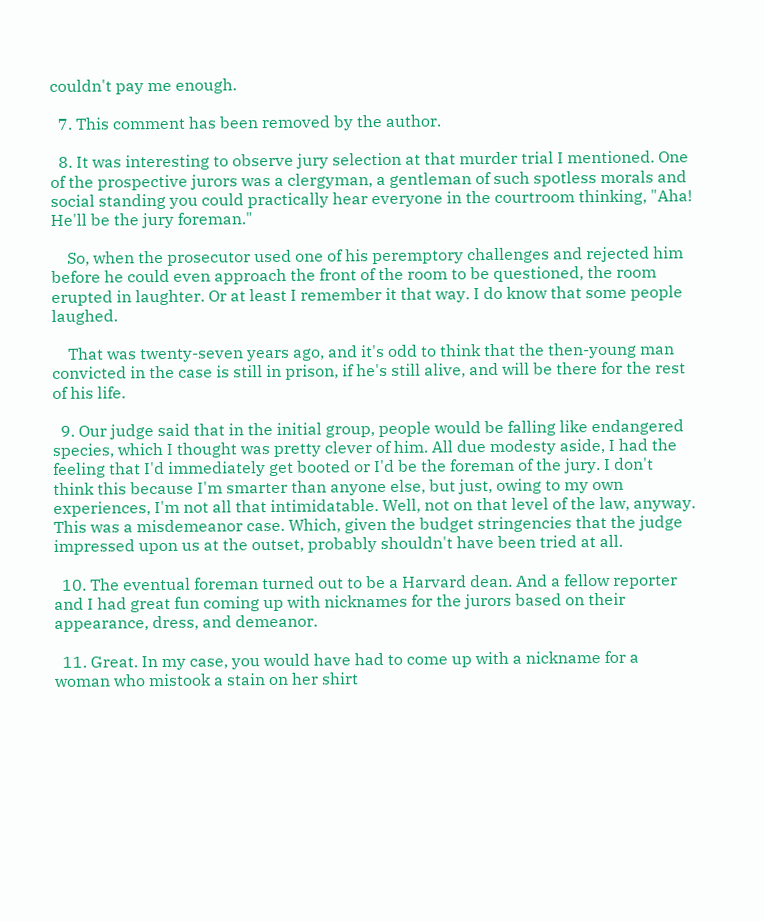couldn't pay me enough.

  7. This comment has been removed by the author.

  8. It was interesting to observe jury selection at that murder trial I mentioned. One of the prospective jurors was a clergyman, a gentleman of such spotless morals and social standing you could practically hear everyone in the courtroom thinking, "Aha! He'll be the jury foreman."

    So, when the prosecutor used one of his peremptory challenges and rejected him before he could even approach the front of the room to be questioned, the room erupted in laughter. Or at least I remember it that way. I do know that some people laughed.

    That was twenty-seven years ago, and it's odd to think that the then-young man convicted in the case is still in prison, if he's still alive, and will be there for the rest of his life.

  9. Our judge said that in the initial group, people would be falling like endangered species, which I thought was pretty clever of him. All due modesty aside, I had the feeling that I'd immediately get booted or I'd be the foreman of the jury. I don't think this because I'm smarter than anyone else, but just, owing to my own experiences, I'm not all that intimidatable. Well, not on that level of the law, anyway. This was a misdemeanor case. Which, given the budget stringencies that the judge impressed upon us at the outset, probably shouldn't have been tried at all.

  10. The eventual foreman turned out to be a Harvard dean. And a fellow reporter and I had great fun coming up with nicknames for the jurors based on their appearance, dress, and demeanor.

  11. Great. In my case, you would have had to come up with a nickname for a woman who mistook a stain on her shirt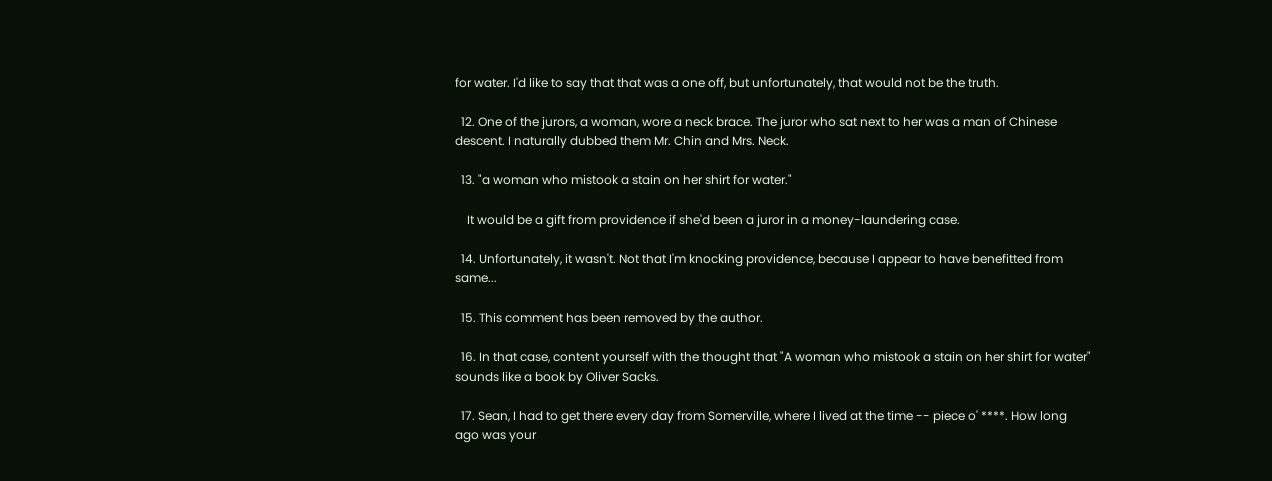for water. I'd like to say that that was a one off, but unfortunately, that would not be the truth.

  12. One of the jurors, a woman, wore a neck brace. The juror who sat next to her was a man of Chinese descent. I naturally dubbed them Mr. Chin and Mrs. Neck.

  13. "a woman who mistook a stain on her shirt for water."

    It would be a gift from providence if she'd been a juror in a money-laundering case.

  14. Unfortunately, it wasn't. Not that I'm knocking providence, because I appear to have benefitted from same...

  15. This comment has been removed by the author.

  16. In that case, content yourself with the thought that "A woman who mistook a stain on her shirt for water" sounds like a book by Oliver Sacks.

  17. Sean, I had to get there every day from Somerville, where I lived at the time -- piece o' ****. How long ago was your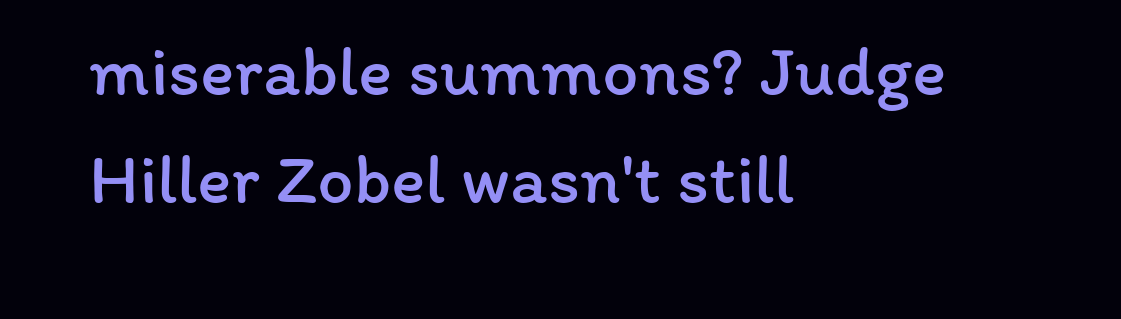miserable summons? Judge Hiller Zobel wasn't still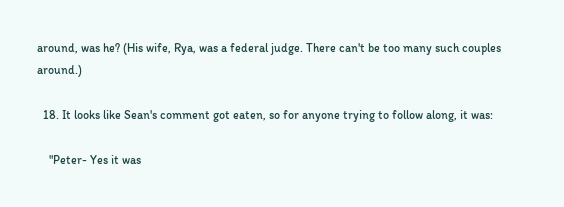around, was he? (His wife, Rya, was a federal judge. There can't be too many such couples around.)

  18. It looks like Sean's comment got eaten, so for anyone trying to follow along, it was:

    "Peter- Yes it was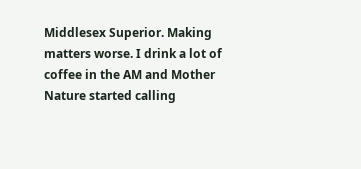Middlesex Superior. Making matters worse. I drink a lot of coffee in the AM and Mother Nature started calling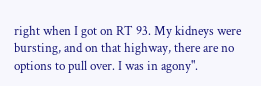right when I got on RT 93. My kidneys were bursting, and on that highway, there are no options to pull over. I was in agony".